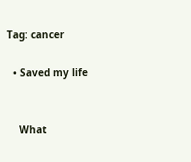Tag: cancer

  • Saved my life


    What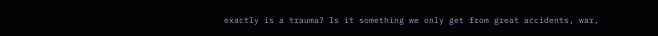exactly is a trauma? Is it something we only get from great accidents, war,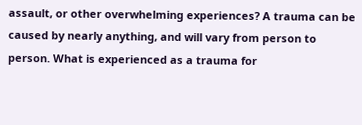assault, or other overwhelming experiences? A trauma can be caused by nearly anything, and will vary from person to person. What is experienced as a trauma for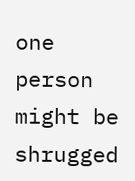one person might be shrugged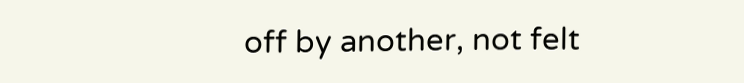off by another, not felt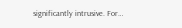significantly intrusive. For…